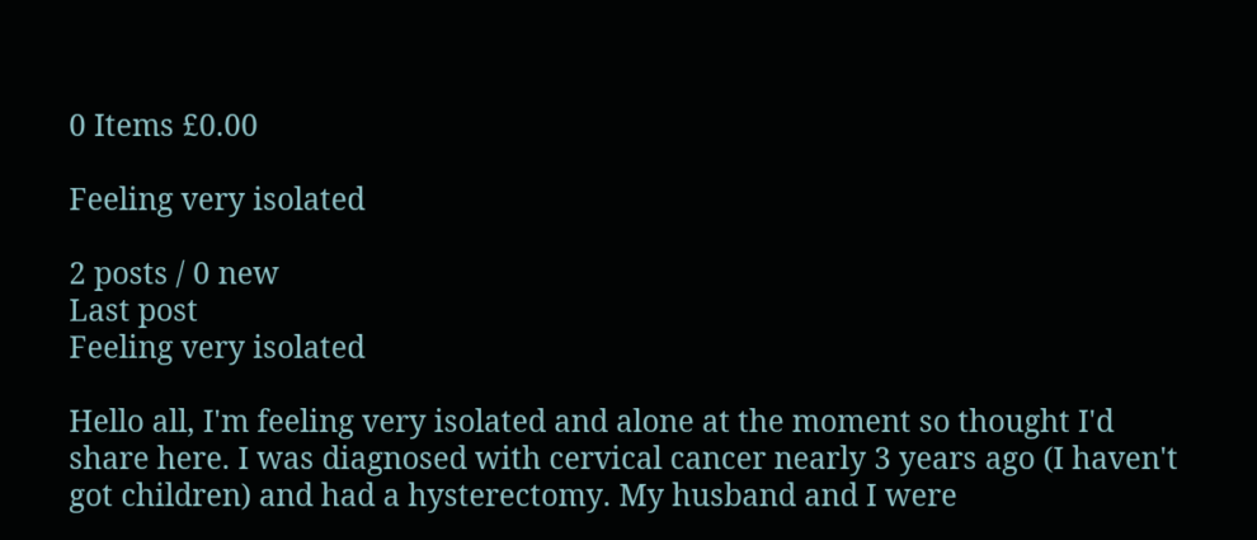0 Items £0.00

Feeling very isolated

2 posts / 0 new
Last post
Feeling very isolated

Hello all, I'm feeling very isolated and alone at the moment so thought I'd share here. I was diagnosed with cervical cancer nearly 3 years ago (I haven't got children) and had a hysterectomy. My husband and I were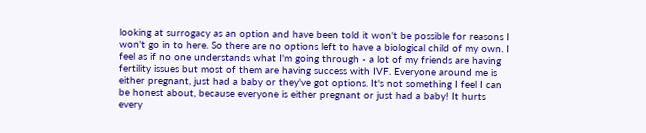looking at surrogacy as an option and have been told it won't be possible for reasons I won't go in to here. So there are no options left to have a biological child of my own. I feel as if no one understands what I'm going through - a lot of my friends are having fertility issues but most of them are having success with IVF. Everyone around me is either pregnant, just had a baby or they've got options. It's not something I feel I can be honest about, because everyone is either pregnant or just had a baby! It hurts every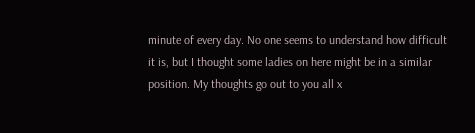minute of every day. No one seems to understand how difficult it is, but I thought some ladies on here might be in a similar position. My thoughts go out to you all x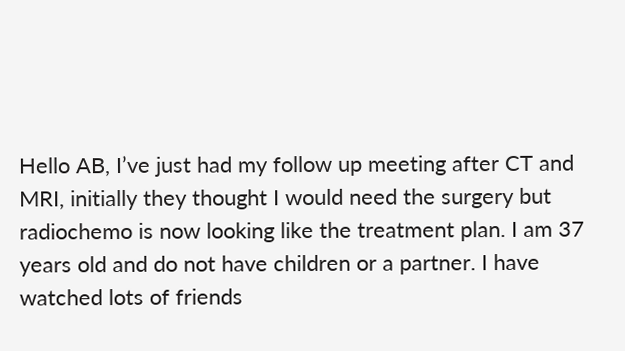Hello AB, I’ve just had my follow up meeting after CT and MRI, initially they thought I would need the surgery but radiochemo is now looking like the treatment plan. I am 37 years old and do not have children or a partner. I have watched lots of friends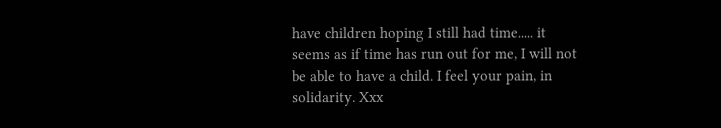have children hoping I still had time..... it seems as if time has run out for me, I will not be able to have a child. I feel your pain, in solidarity. Xxx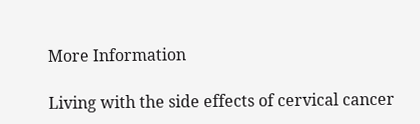More Information

Living with the side effects of cervical cancer